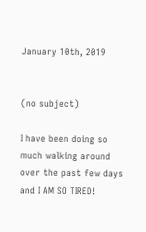January 10th, 2019


(no subject)

I have been doing so much walking around over the past few days and I AM SO TIRED!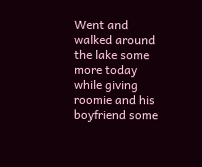Went and walked around the lake some more today while giving roomie and his boyfriend some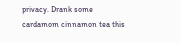privacy. Drank some cardamom cinnamon tea this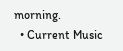morning.
  • Current Music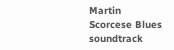Martin Scorcese Blues soundtrack